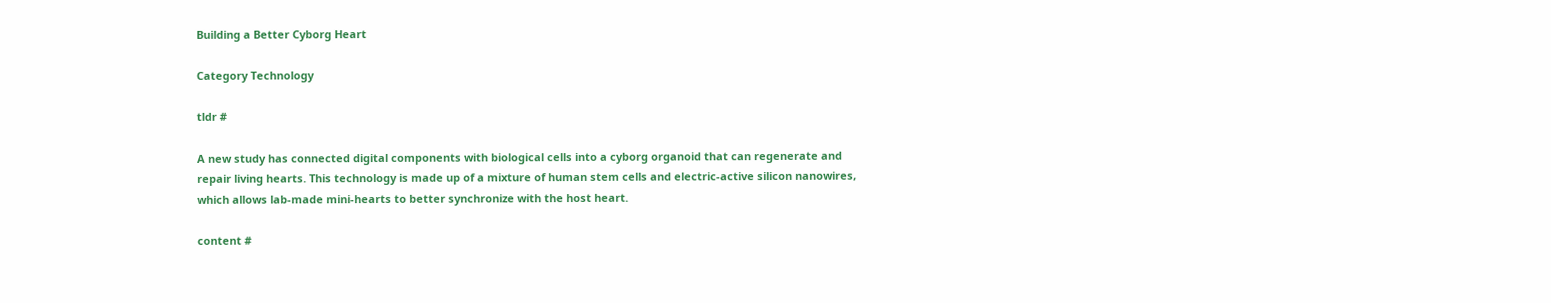Building a Better Cyborg Heart

Category Technology

tldr #

A new study has connected digital components with biological cells into a cyborg organoid that can regenerate and repair living hearts. This technology is made up of a mixture of human stem cells and electric-active silicon nanowires, which allows lab-made mini-hearts to better synchronize with the host heart.

content #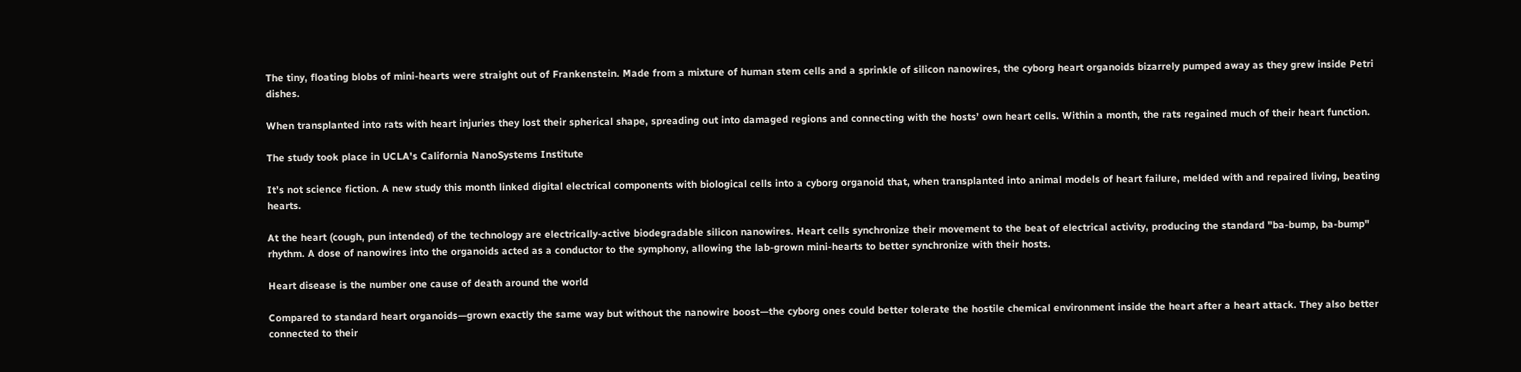The tiny, floating blobs of mini-hearts were straight out of Frankenstein. Made from a mixture of human stem cells and a sprinkle of silicon nanowires, the cyborg heart organoids bizarrely pumped away as they grew inside Petri dishes.

When transplanted into rats with heart injuries they lost their spherical shape, spreading out into damaged regions and connecting with the hosts’ own heart cells. Within a month, the rats regained much of their heart function.

The study took place in UCLA's California NanoSystems Institute

It’s not science fiction. A new study this month linked digital electrical components with biological cells into a cyborg organoid that, when transplanted into animal models of heart failure, melded with and repaired living, beating hearts.

At the heart (cough, pun intended) of the technology are electrically-active biodegradable silicon nanowires. Heart cells synchronize their movement to the beat of electrical activity, producing the standard "ba-bump, ba-bump" rhythm. A dose of nanowires into the organoids acted as a conductor to the symphony, allowing the lab-grown mini-hearts to better synchronize with their hosts.

Heart disease is the number one cause of death around the world

Compared to standard heart organoids—grown exactly the same way but without the nanowire boost—the cyborg ones could better tolerate the hostile chemical environment inside the heart after a heart attack. They also better connected to their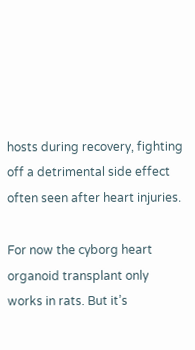hosts during recovery, fighting off a detrimental side effect often seen after heart injuries.

For now the cyborg heart organoid transplant only works in rats. But it’s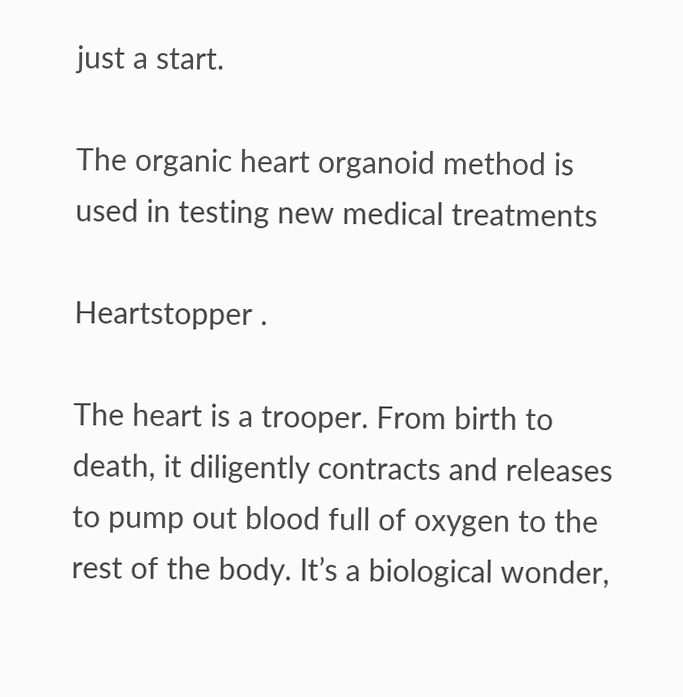just a start.

The organic heart organoid method is used in testing new medical treatments

Heartstopper .

The heart is a trooper. From birth to death, it diligently contracts and releases to pump out blood full of oxygen to the rest of the body. It’s a biological wonder,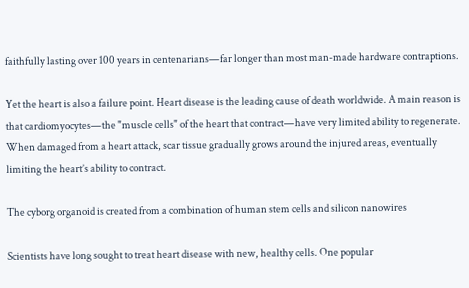faithfully lasting over 100 years in centenarians—far longer than most man-made hardware contraptions.

Yet the heart is also a failure point. Heart disease is the leading cause of death worldwide. A main reason is that cardiomyocytes—the "muscle cells" of the heart that contract—have very limited ability to regenerate. When damaged from a heart attack, scar tissue gradually grows around the injured areas, eventually limiting the heart’s ability to contract.

The cyborg organoid is created from a combination of human stem cells and silicon nanowires

Scientists have long sought to treat heart disease with new, healthy cells. One popular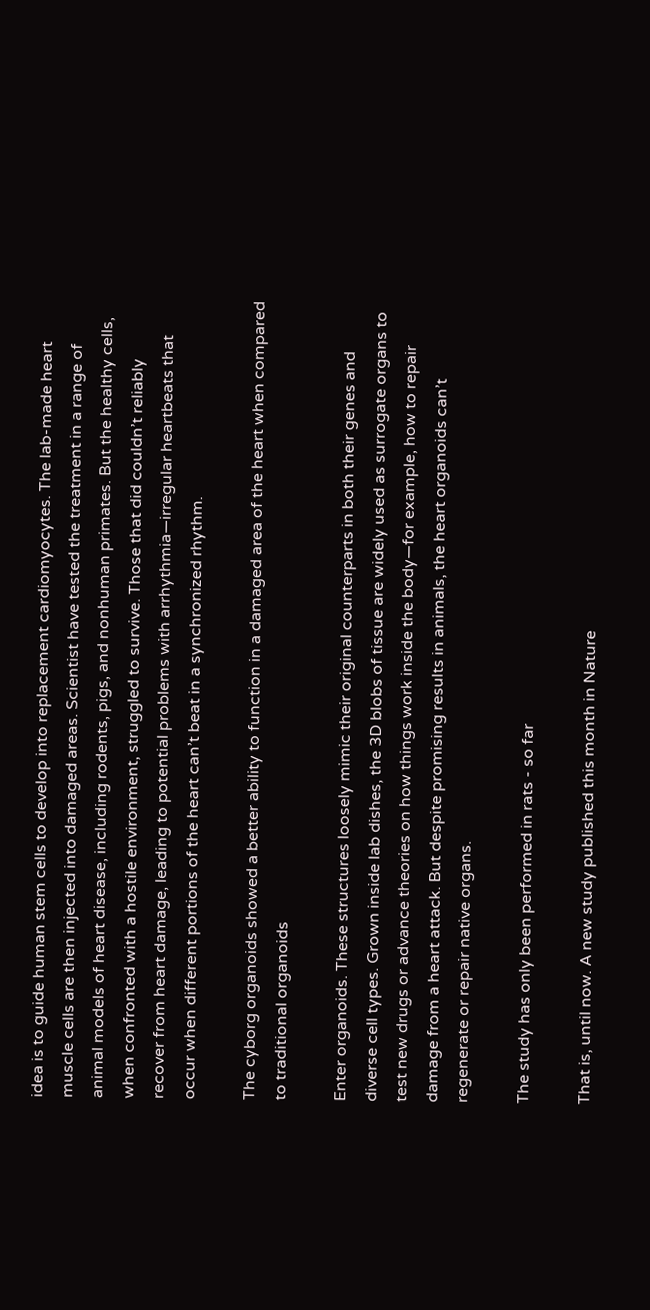idea is to guide human stem cells to develop into replacement cardiomyocytes. The lab-made heart muscle cells are then injected into damaged areas. Scientist have tested the treatment in a range of animal models of heart disease, including rodents, pigs, and nonhuman primates. But the healthy cells, when confronted with a hostile environment, struggled to survive. Those that did couldn’t reliably recover from heart damage, leading to potential problems with arrhythmia—irregular heartbeats that occur when different portions of the heart can’t beat in a synchronized rhythm.

The cyborg organoids showed a better ability to function in a damaged area of the heart when compared to traditional organoids

Enter organoids. These structures loosely mimic their original counterparts in both their genes and diverse cell types. Grown inside lab dishes, the 3D blobs of tissue are widely used as surrogate organs to test new drugs or advance theories on how things work inside the body—for example, how to repair damage from a heart attack. But despite promising results in animals, the heart organoids can’t regenerate or repair native organs.

The study has only been performed in rats - so far

That is, until now. A new study published this month in Nature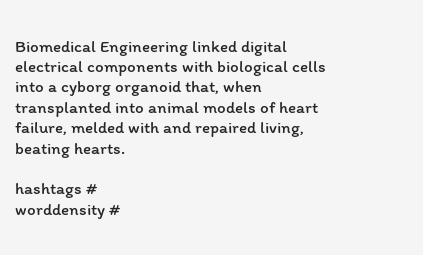Biomedical Engineering linked digital electrical components with biological cells into a cyborg organoid that, when transplanted into animal models of heart failure, melded with and repaired living, beating hearts.

hashtags #
worddensity #